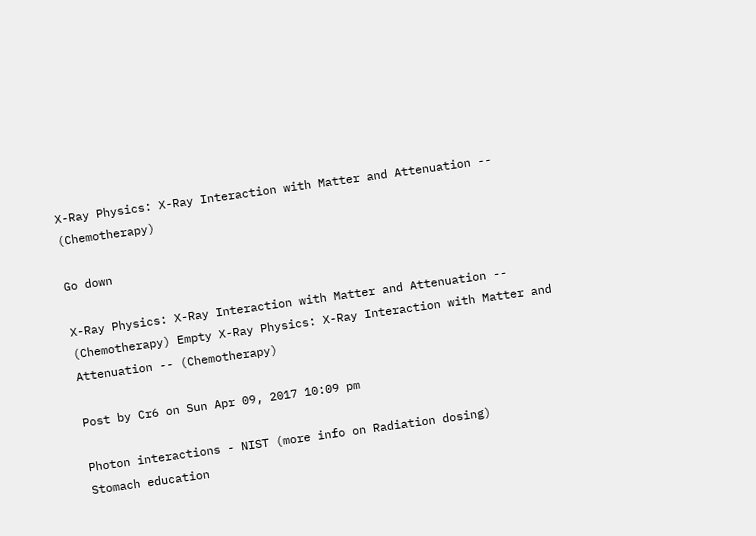X-Ray Physics: X-Ray Interaction with Matter and Attenuation -- (Chemotherapy)

Go down

X-Ray Physics: X-Ray Interaction with Matter and Attenuation -- (Chemotherapy) Empty X-Ray Physics: X-Ray Interaction with Matter and Attenuation -- (Chemotherapy)

Post by Cr6 on Sun Apr 09, 2017 10:09 pm

Photon interactions - NIST (more info on Radiation dosing)
Stomach education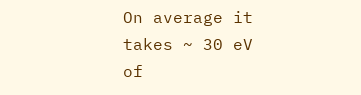On average it takes ~ 30 eV of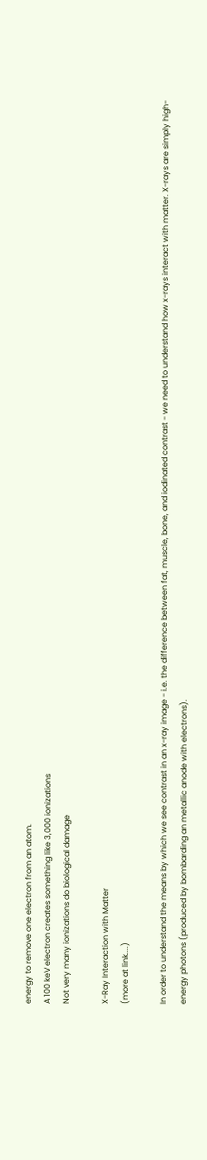energy to remove one electron from an atom.
A 100 keV electron creates something like 3,000 ionizations
Not very many ionizations do biological damage

X-Ray Interaction with Matter
(more at link....)

In order to understand the means by which we see contrast in an x-ray image - i.e. the difference between fat, muscle, bone, and iodinated contrast - we need to understand how x-rays interact with matter. X-rays are simply high-energy photons (produced by bombarding an metallic anode with electrons).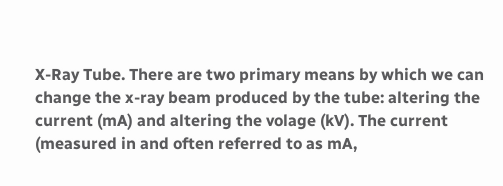X-Ray Tube. There are two primary means by which we can change the x-ray beam produced by the tube: altering the current (mA) and altering the volage (kV). The current (measured in and often referred to as mA,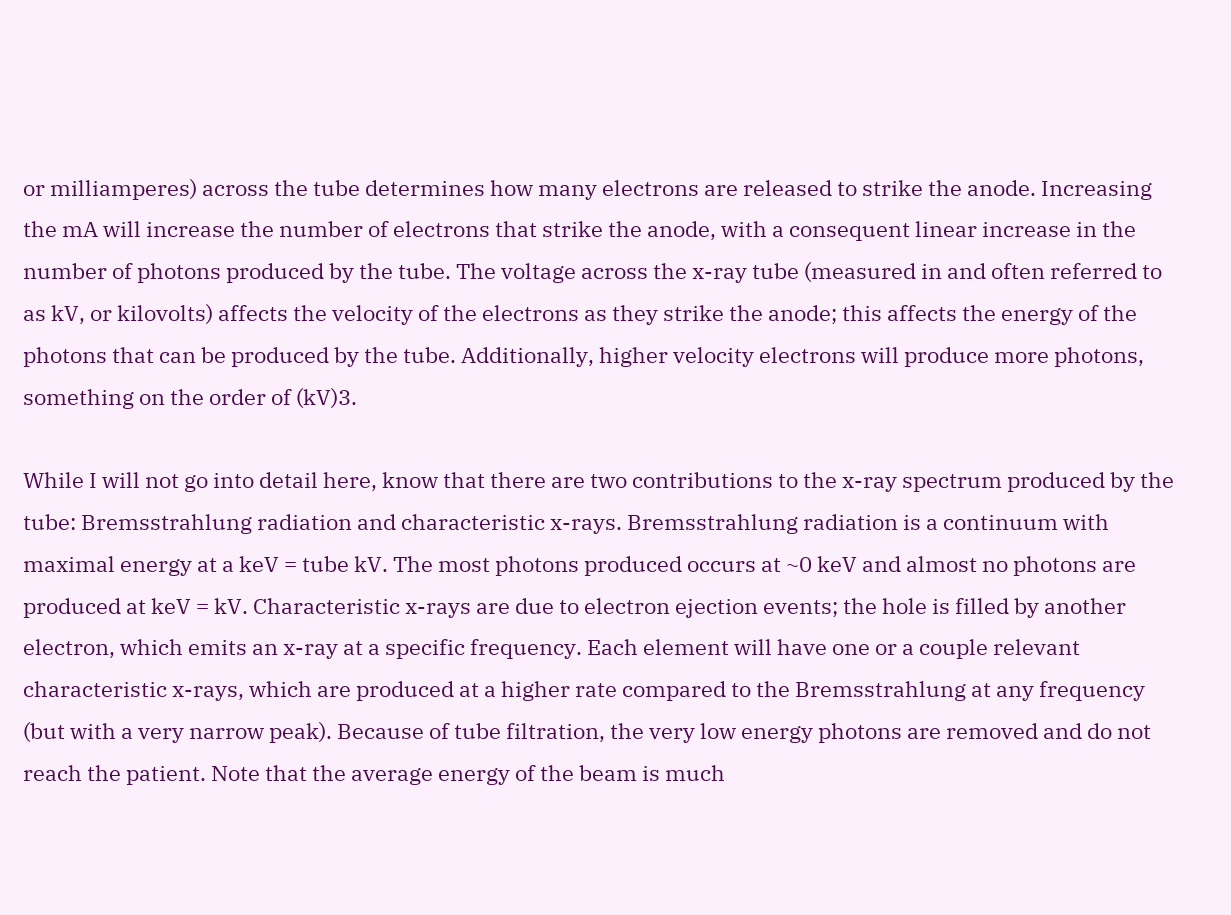or milliamperes) across the tube determines how many electrons are released to strike the anode. Increasing the mA will increase the number of electrons that strike the anode, with a consequent linear increase in the number of photons produced by the tube. The voltage across the x-ray tube (measured in and often referred to as kV, or kilovolts) affects the velocity of the electrons as they strike the anode; this affects the energy of the photons that can be produced by the tube. Additionally, higher velocity electrons will produce more photons, something on the order of (kV)3.

While I will not go into detail here, know that there are two contributions to the x-ray spectrum produced by the tube: Bremsstrahlung radiation and characteristic x-rays. Bremsstrahlung radiation is a continuum with maximal energy at a keV = tube kV. The most photons produced occurs at ~0 keV and almost no photons are produced at keV = kV. Characteristic x-rays are due to electron ejection events; the hole is filled by another electron, which emits an x-ray at a specific frequency. Each element will have one or a couple relevant characteristic x-rays, which are produced at a higher rate compared to the Bremsstrahlung at any frequency (but with a very narrow peak). Because of tube filtration, the very low energy photons are removed and do not reach the patient. Note that the average energy of the beam is much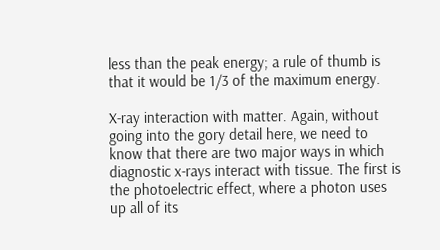less than the peak energy; a rule of thumb is that it would be 1/3 of the maximum energy.

X-ray interaction with matter. Again, without going into the gory detail here, we need to know that there are two major ways in which diagnostic x-rays interact with tissue. The first is the photoelectric effect, where a photon uses up all of its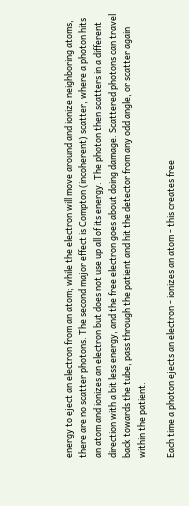energy to eject an electron from an atom; while the electron will move around and ionize neighboring atoms, there are no scatter photons. The second major effect is Compton (incoherent) scatter, where a photon hits an atom and ionizes an electron but does not use up all of its energy. The photon then scatters in a different direction with a bit less energy, and the free electron goes about doing damage. Scattered photons can travel back towards the tube, pass through the patient and hit the detector from any odd angle, or scatter again within the patient.

Each time a photon ejects an electron - ionizes an atom - this creates free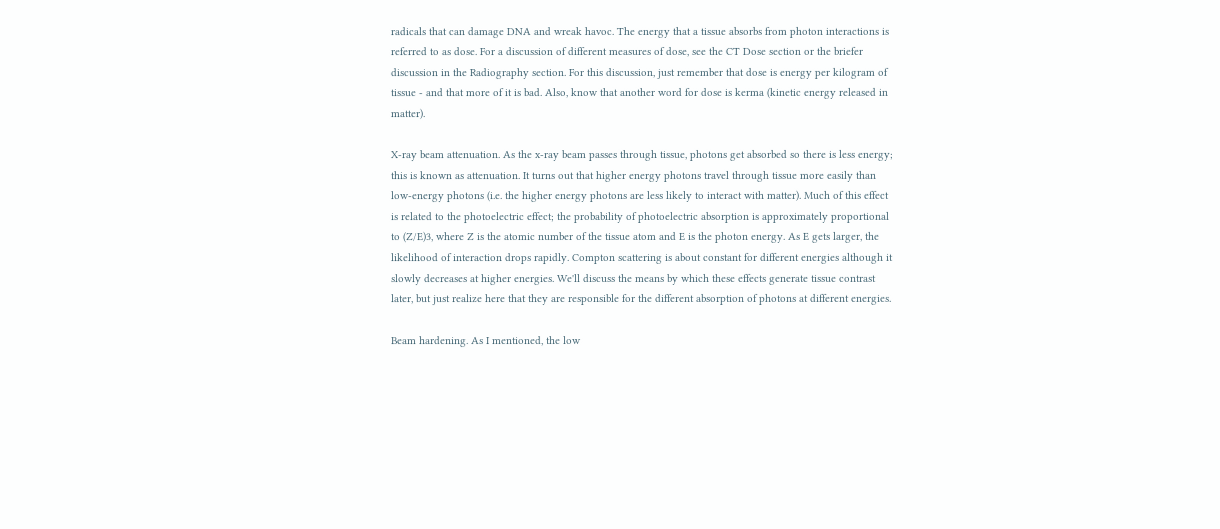radicals that can damage DNA and wreak havoc. The energy that a tissue absorbs from photon interactions is referred to as dose. For a discussion of different measures of dose, see the CT Dose section or the briefer discussion in the Radiography section. For this discussion, just remember that dose is energy per kilogram of tissue - and that more of it is bad. Also, know that another word for dose is kerma (kinetic energy released in matter).

X-ray beam attenuation. As the x-ray beam passes through tissue, photons get absorbed so there is less energy; this is known as attenuation. It turns out that higher energy photons travel through tissue more easily than low-energy photons (i.e. the higher energy photons are less likely to interact with matter). Much of this effect is related to the photoelectric effect; the probability of photoelectric absorption is approximately proportional to (Z/E)3, where Z is the atomic number of the tissue atom and E is the photon energy. As E gets larger, the likelihood of interaction drops rapidly. Compton scattering is about constant for different energies although it slowly decreases at higher energies. We'll discuss the means by which these effects generate tissue contrast later, but just realize here that they are responsible for the different absorption of photons at different energies.

Beam hardening. As I mentioned, the low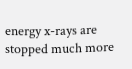energy x-rays are stopped much more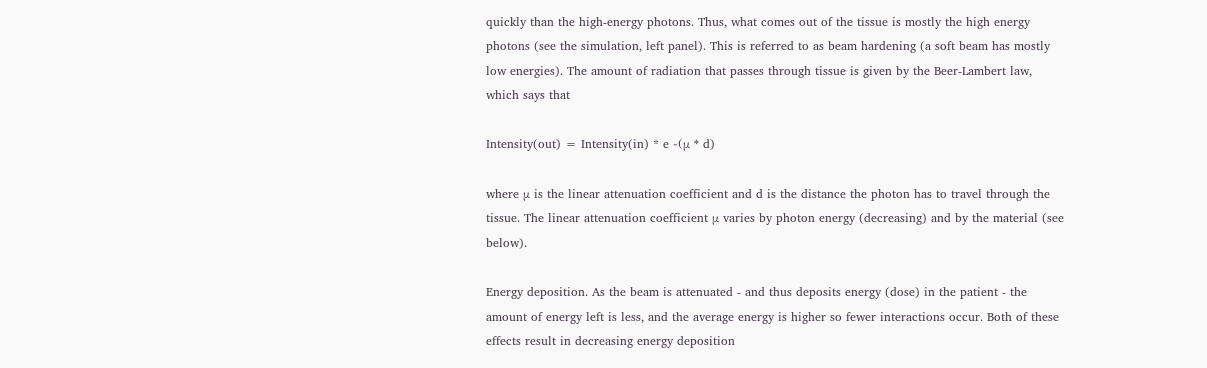quickly than the high-energy photons. Thus, what comes out of the tissue is mostly the high energy photons (see the simulation, left panel). This is referred to as beam hardening (a soft beam has mostly low energies). The amount of radiation that passes through tissue is given by the Beer-Lambert law, which says that

Intensity(out) = Intensity(in) * e -(μ * d)

where μ is the linear attenuation coefficient and d is the distance the photon has to travel through the tissue. The linear attenuation coefficient μ varies by photon energy (decreasing) and by the material (see below).

Energy deposition. As the beam is attenuated - and thus deposits energy (dose) in the patient - the amount of energy left is less, and the average energy is higher so fewer interactions occur. Both of these effects result in decreasing energy deposition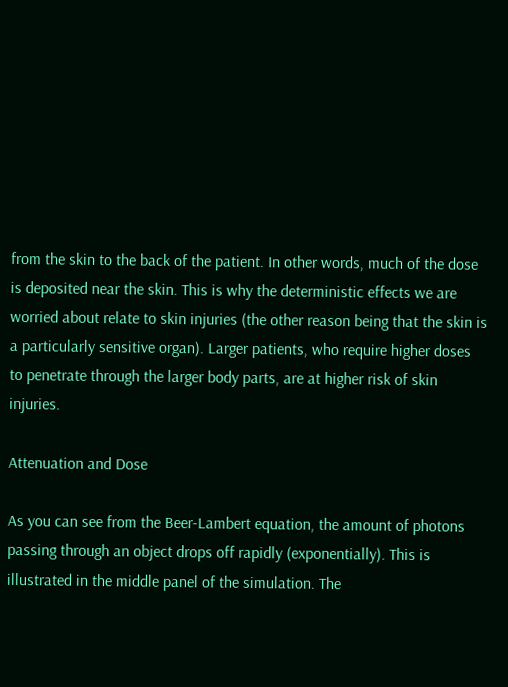from the skin to the back of the patient. In other words, much of the dose is deposited near the skin. This is why the deterministic effects we are worried about relate to skin injuries (the other reason being that the skin is a particularly sensitive organ). Larger patients, who require higher doses to penetrate through the larger body parts, are at higher risk of skin injuries.

Attenuation and Dose

As you can see from the Beer-Lambert equation, the amount of photons passing through an object drops off rapidly (exponentially). This is illustrated in the middle panel of the simulation. The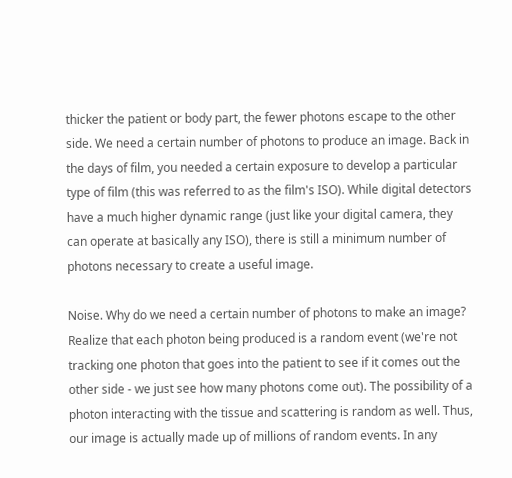thicker the patient or body part, the fewer photons escape to the other side. We need a certain number of photons to produce an image. Back in the days of film, you needed a certain exposure to develop a particular type of film (this was referred to as the film's ISO). While digital detectors have a much higher dynamic range (just like your digital camera, they can operate at basically any ISO), there is still a minimum number of photons necessary to create a useful image.

Noise. Why do we need a certain number of photons to make an image? Realize that each photon being produced is a random event (we're not tracking one photon that goes into the patient to see if it comes out the other side - we just see how many photons come out). The possibility of a photon interacting with the tissue and scattering is random as well. Thus, our image is actually made up of millions of random events. In any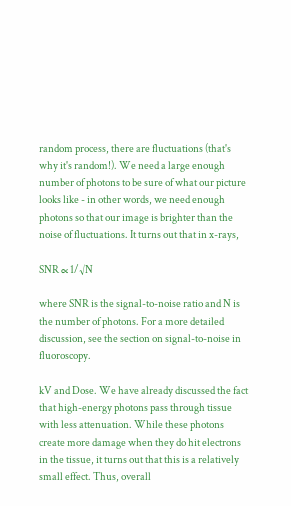random process, there are fluctuations (that's why it's random!). We need a large enough number of photons to be sure of what our picture looks like - in other words, we need enough photons so that our image is brighter than the noise of fluctuations. It turns out that in x-rays,

SNR ∝ 1/√N

where SNR is the signal-to-noise ratio and N is the number of photons. For a more detailed discussion, see the section on signal-to-noise in fluoroscopy.

kV and Dose. We have already discussed the fact that high-energy photons pass through tissue with less attenuation. While these photons create more damage when they do hit electrons in the tissue, it turns out that this is a relatively small effect. Thus, overall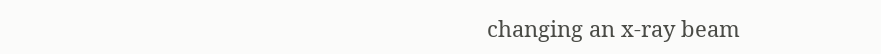changing an x-ray beam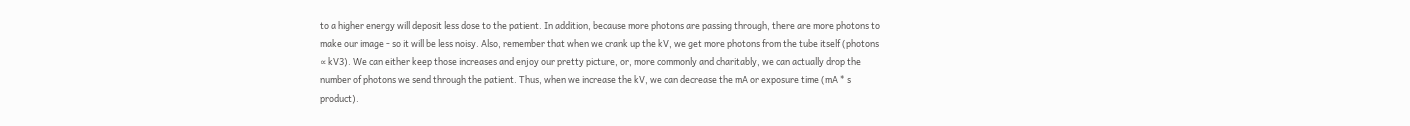to a higher energy will deposit less dose to the patient. In addition, because more photons are passing through, there are more photons to make our image - so it will be less noisy. Also, remember that when we crank up the kV, we get more photons from the tube itself (photons ∝ kV3). We can either keep those increases and enjoy our pretty picture, or, more commonly and charitably, we can actually drop the number of photons we send through the patient. Thus, when we increase the kV, we can decrease the mA or exposure time (mA * s product).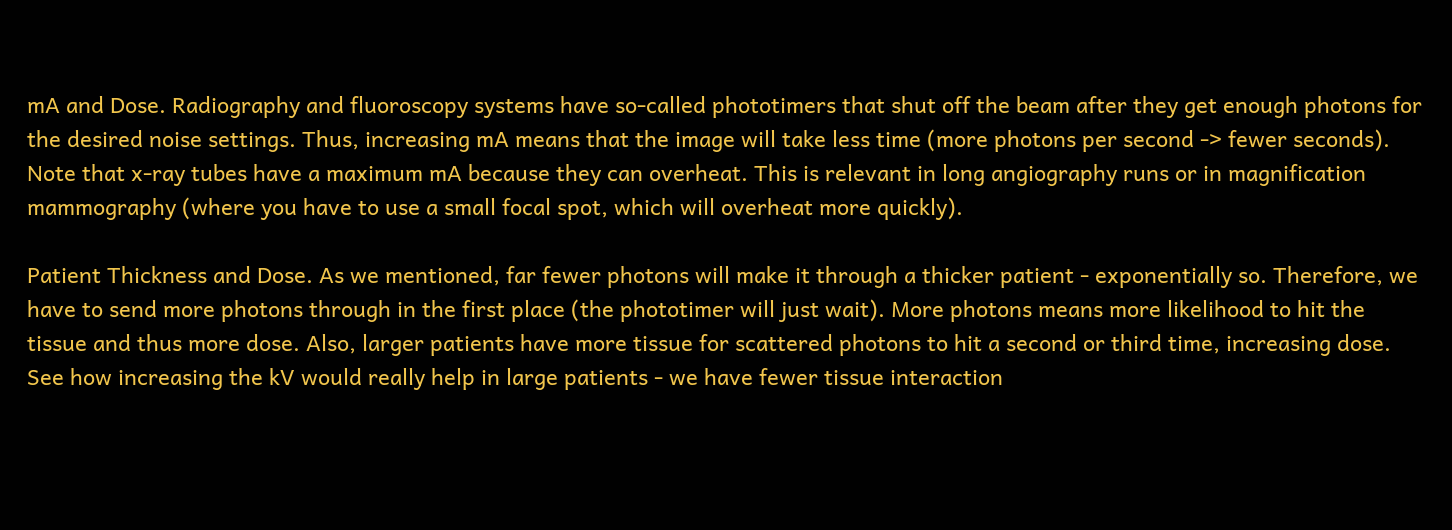mA and Dose. Radiography and fluoroscopy systems have so-called phototimers that shut off the beam after they get enough photons for the desired noise settings. Thus, increasing mA means that the image will take less time (more photons per second -> fewer seconds). Note that x-ray tubes have a maximum mA because they can overheat. This is relevant in long angiography runs or in magnification mammography (where you have to use a small focal spot, which will overheat more quickly).

Patient Thickness and Dose. As we mentioned, far fewer photons will make it through a thicker patient - exponentially so. Therefore, we have to send more photons through in the first place (the phototimer will just wait). More photons means more likelihood to hit the tissue and thus more dose. Also, larger patients have more tissue for scattered photons to hit a second or third time, increasing dose. See how increasing the kV would really help in large patients - we have fewer tissue interaction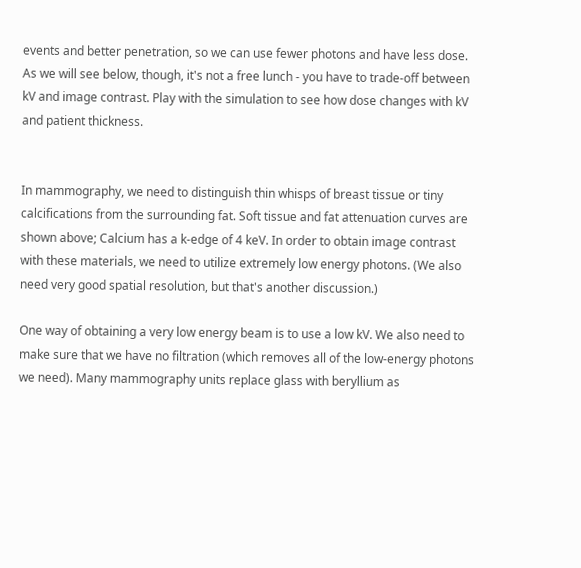events and better penetration, so we can use fewer photons and have less dose. As we will see below, though, it's not a free lunch - you have to trade-off between kV and image contrast. Play with the simulation to see how dose changes with kV and patient thickness.


In mammography, we need to distinguish thin whisps of breast tissue or tiny calcifications from the surrounding fat. Soft tissue and fat attenuation curves are shown above; Calcium has a k-edge of 4 keV. In order to obtain image contrast with these materials, we need to utilize extremely low energy photons. (We also need very good spatial resolution, but that's another discussion.)

One way of obtaining a very low energy beam is to use a low kV. We also need to make sure that we have no filtration (which removes all of the low-energy photons we need). Many mammography units replace glass with beryllium as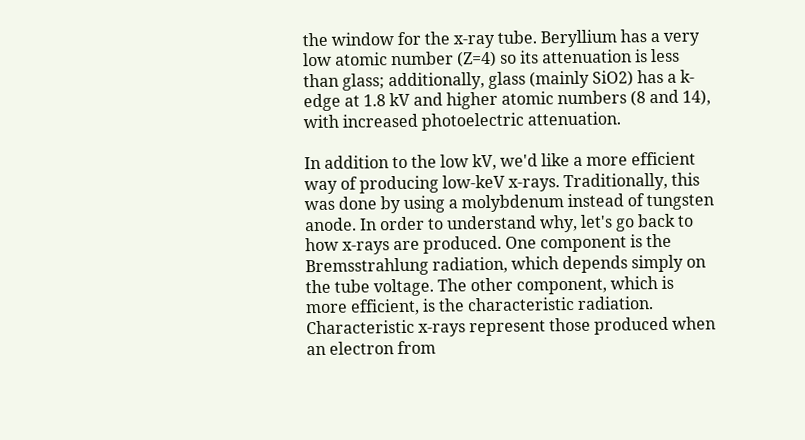the window for the x-ray tube. Beryllium has a very low atomic number (Z=4) so its attenuation is less than glass; additionally, glass (mainly SiO2) has a k-edge at 1.8 kV and higher atomic numbers (8 and 14), with increased photoelectric attenuation.

In addition to the low kV, we'd like a more efficient way of producing low-keV x-rays. Traditionally, this was done by using a molybdenum instead of tungsten anode. In order to understand why, let's go back to how x-rays are produced. One component is the Bremsstrahlung radiation, which depends simply on the tube voltage. The other component, which is more efficient, is the characteristic radiation. Characteristic x-rays represent those produced when an electron from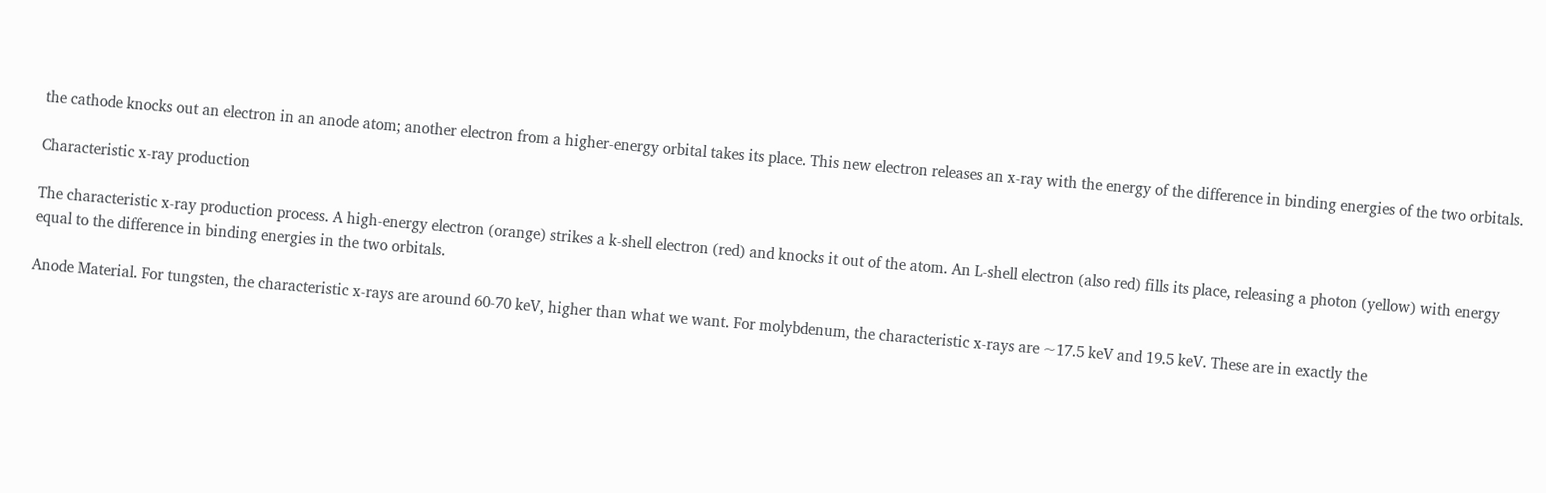the cathode knocks out an electron in an anode atom; another electron from a higher-energy orbital takes its place. This new electron releases an x-ray with the energy of the difference in binding energies of the two orbitals.

Characteristic x-ray production

The characteristic x-ray production process. A high-energy electron (orange) strikes a k-shell electron (red) and knocks it out of the atom. An L-shell electron (also red) fills its place, releasing a photon (yellow) with energy equal to the difference in binding energies in the two orbitals.

Anode Material. For tungsten, the characteristic x-rays are around 60-70 keV, higher than what we want. For molybdenum, the characteristic x-rays are ~17.5 keV and 19.5 keV. These are in exactly the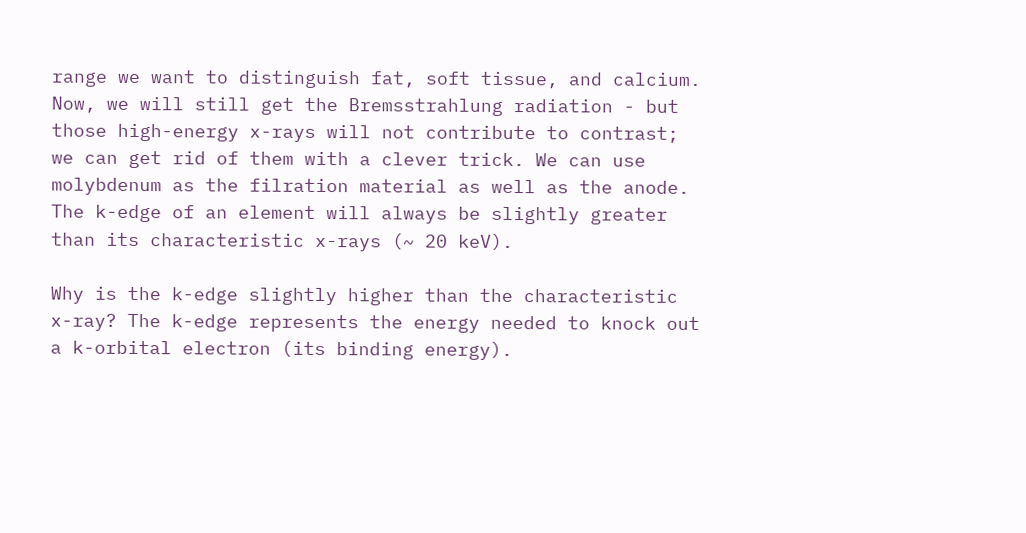range we want to distinguish fat, soft tissue, and calcium. Now, we will still get the Bremsstrahlung radiation - but those high-energy x-rays will not contribute to contrast; we can get rid of them with a clever trick. We can use molybdenum as the filration material as well as the anode. The k-edge of an element will always be slightly greater than its characteristic x-rays (~ 20 keV).

Why is the k-edge slightly higher than the characteristic x-ray? The k-edge represents the energy needed to knock out a k-orbital electron (its binding energy).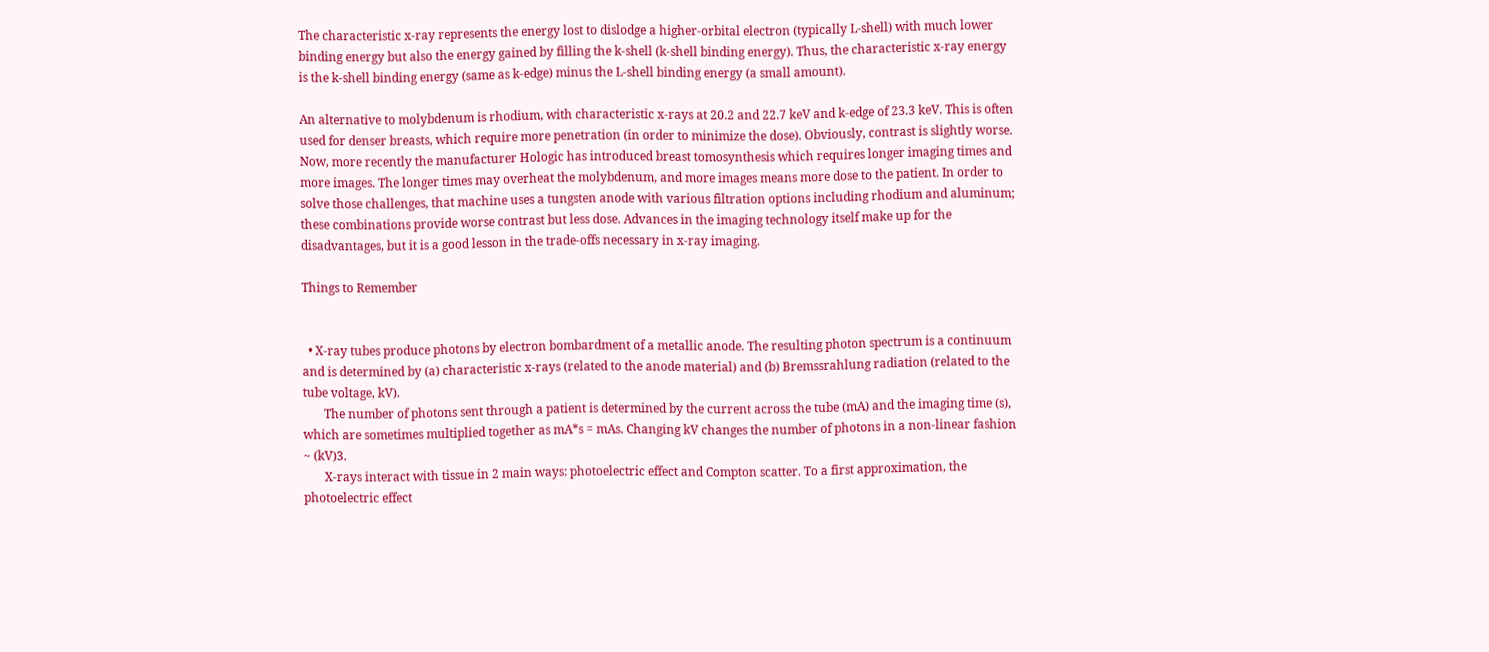The characteristic x-ray represents the energy lost to dislodge a higher-orbital electron (typically L-shell) with much lower binding energy but also the energy gained by filling the k-shell (k-shell binding energy). Thus, the characteristic x-ray energy is the k-shell binding energy (same as k-edge) minus the L-shell binding energy (a small amount).

An alternative to molybdenum is rhodium, with characteristic x-rays at 20.2 and 22.7 keV and k-edge of 23.3 keV. This is often used for denser breasts, which require more penetration (in order to minimize the dose). Obviously, contrast is slightly worse. Now, more recently the manufacturer Hologic has introduced breast tomosynthesis which requires longer imaging times and more images. The longer times may overheat the molybdenum, and more images means more dose to the patient. In order to solve those challenges, that machine uses a tungsten anode with various filtration options including rhodium and aluminum; these combinations provide worse contrast but less dose. Advances in the imaging technology itself make up for the disadvantages, but it is a good lesson in the trade-offs necessary in x-ray imaging.

Things to Remember


  • X-ray tubes produce photons by electron bombardment of a metallic anode. The resulting photon spectrum is a continuum and is determined by (a) characteristic x-rays (related to the anode material) and (b) Bremssrahlung radiation (related to the tube voltage, kV).
       The number of photons sent through a patient is determined by the current across the tube (mA) and the imaging time (s), which are sometimes multiplied together as mA*s = mAs. Changing kV changes the number of photons in a non-linear fashion ~ (kV)3.
       X-rays interact with tissue in 2 main ways: photoelectric effect and Compton scatter. To a first approximation, the photoelectric effect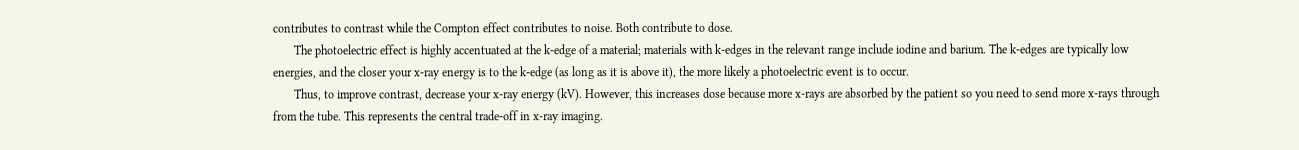contributes to contrast while the Compton effect contributes to noise. Both contribute to dose.
       The photoelectric effect is highly accentuated at the k-edge of a material; materials with k-edges in the relevant range include iodine and barium. The k-edges are typically low energies, and the closer your x-ray energy is to the k-edge (as long as it is above it), the more likely a photoelectric event is to occur.
       Thus, to improve contrast, decrease your x-ray energy (kV). However, this increases dose because more x-rays are absorbed by the patient so you need to send more x-rays through from the tube. This represents the central trade-off in x-ray imaging.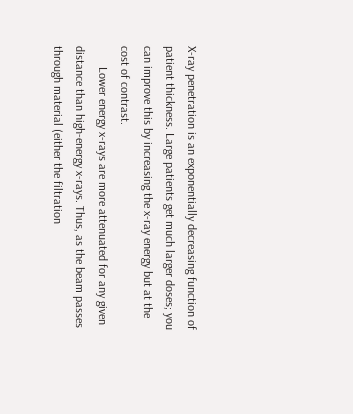X-ray penetration is an exponentially decreasing function of patient thickness. Large patients get much larger doses; you can improve this by increasing the x-ray energy but at the cost of contrast.
       Lower energy x-rays are more attenuated for any given distance than high-energy x-rays. Thus, as the beam passes through material (either the filtration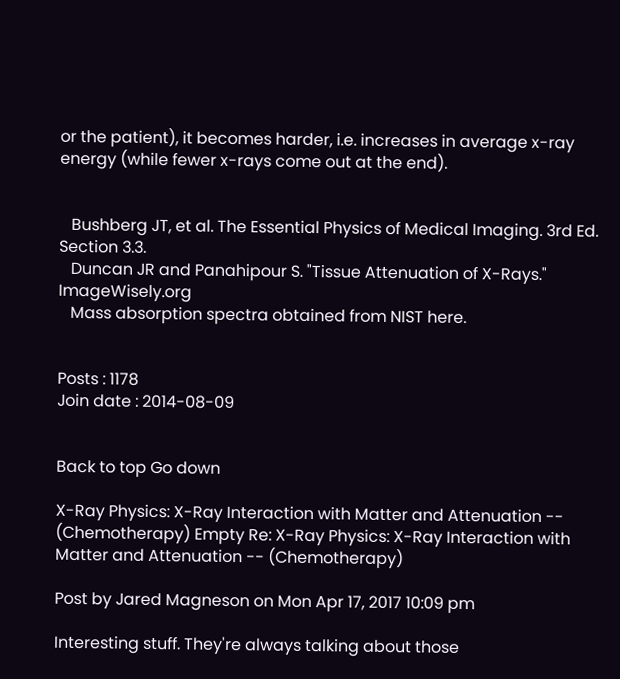or the patient), it becomes harder, i.e. increases in average x-ray energy (while fewer x-rays come out at the end).


   Bushberg JT, et al. The Essential Physics of Medical Imaging. 3rd Ed. Section 3.3.
   Duncan JR and Panahipour S. "Tissue Attenuation of X-Rays." ImageWisely.org
   Mass absorption spectra obtained from NIST here.


Posts : 1178
Join date : 2014-08-09


Back to top Go down

X-Ray Physics: X-Ray Interaction with Matter and Attenuation -- (Chemotherapy) Empty Re: X-Ray Physics: X-Ray Interaction with Matter and Attenuation -- (Chemotherapy)

Post by Jared Magneson on Mon Apr 17, 2017 10:09 pm

Interesting stuff. They're always talking about those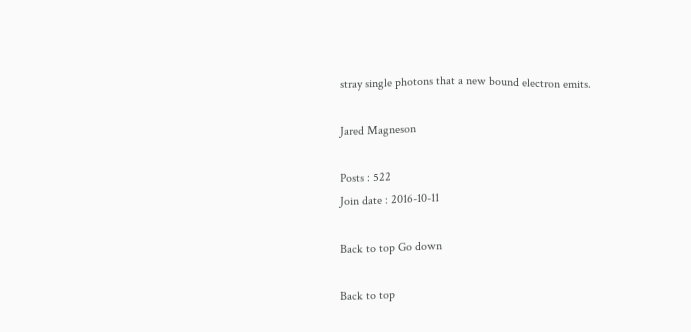stray single photons that a new bound electron emits.

Jared Magneson

Posts : 522
Join date : 2016-10-11

Back to top Go down

Back to top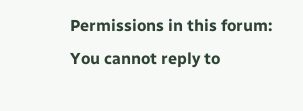Permissions in this forum:
You cannot reply to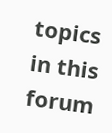topics in this forum